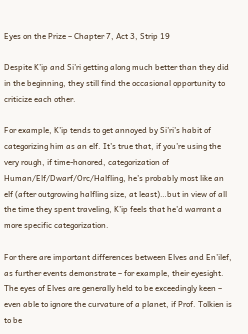Eyes on the Prize – Chapter 7, Act 3, Strip 19

Despite K’ip and Si’ri getting along much better than they did in the beginning, they still find the occasional opportunity to criticize each other.

For example, K’ip tends to get annoyed by Si’ri’s habit of categorizing him as an elf. It’s true that, if you’re using the very rough, if time-honored, categorization of Human/Elf/Dwarf/Orc/Halfling, he’s probably most like an elf (after outgrowing halfling size, at least)…but in view of all the time they spent traveling, K’ip feels that he’d warrant a more specific categorization.

For there are important differences between Elves and En’ilef, as further events demonstrate – for example, their eyesight. The eyes of Elves are generally held to be exceedingly keen – even able to ignore the curvature of a planet, if Prof. Tolkien is to be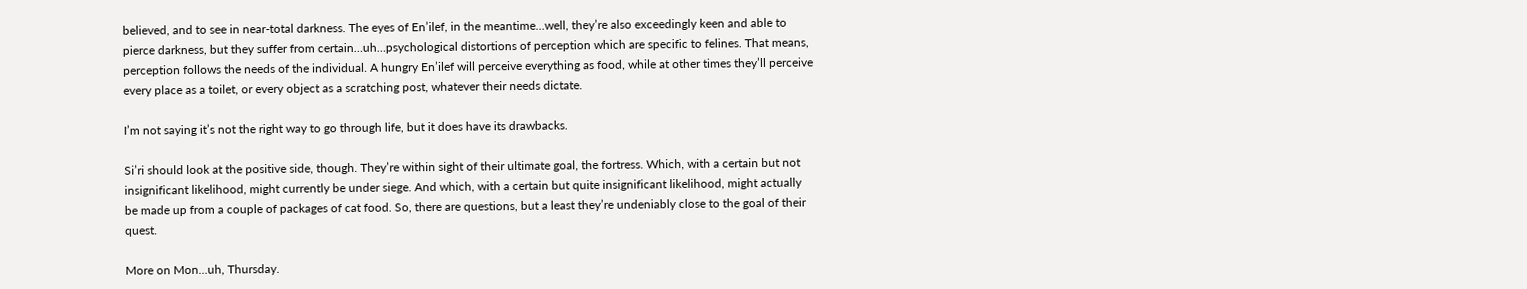believed, and to see in near-total darkness. The eyes of En’ilef, in the meantime…well, they’re also exceedingly keen and able to pierce darkness, but they suffer from certain…uh…psychological distortions of perception which are specific to felines. That means, perception follows the needs of the individual. A hungry En’ilef will perceive everything as food, while at other times they’ll perceive every place as a toilet, or every object as a scratching post, whatever their needs dictate.

I’m not saying it’s not the right way to go through life, but it does have its drawbacks.

Si’ri should look at the positive side, though. They’re within sight of their ultimate goal, the fortress. Which, with a certain but not insignificant likelihood, might currently be under siege. And which, with a certain but quite insignificant likelihood, might actually be made up from a couple of packages of cat food. So, there are questions, but a least they’re undeniably close to the goal of their quest.

More on Mon…uh, Thursday.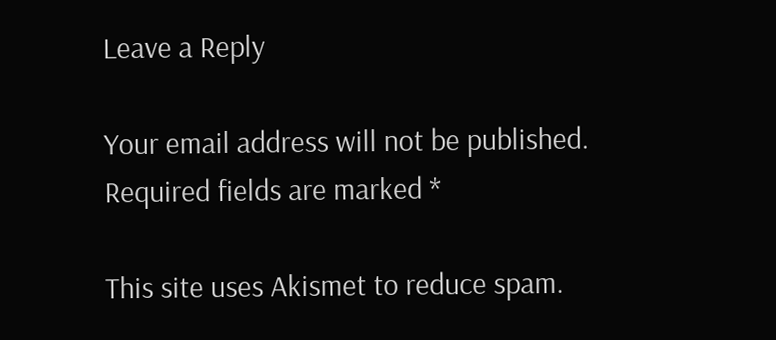Leave a Reply

Your email address will not be published. Required fields are marked *

This site uses Akismet to reduce spam.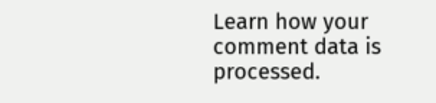Learn how your comment data is processed.